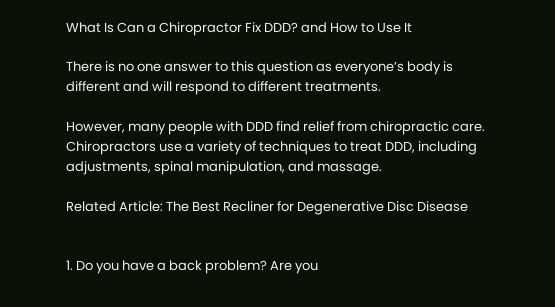What Is Can a Chiropractor Fix DDD? and How to Use It

There is no one answer to this question as everyone’s body is different and will respond to different treatments.

However, many people with DDD find relief from chiropractic care. Chiropractors use a variety of techniques to treat DDD, including adjustments, spinal manipulation, and massage.

Related Article: The Best Recliner for Degenerative Disc Disease


1. Do you have a back problem? Are you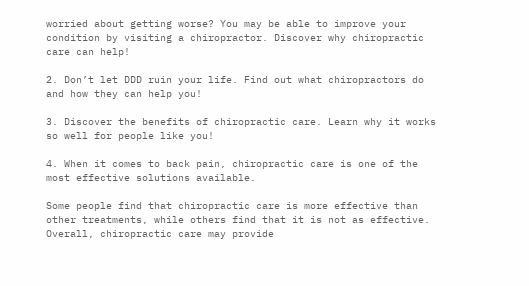worried about getting worse? You may be able to improve your condition by visiting a chiropractor. Discover why chiropractic care can help!

2. Don’t let DDD ruin your life. Find out what chiropractors do and how they can help you!

3. Discover the benefits of chiropractic care. Learn why it works so well for people like you!

4. When it comes to back pain, chiropractic care is one of the most effective solutions available.

Some people find that chiropractic care is more effective than other treatments, while others find that it is not as effective. Overall, chiropractic care may provide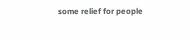some relief for people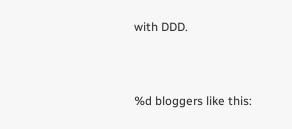with DDD.


%d bloggers like this: